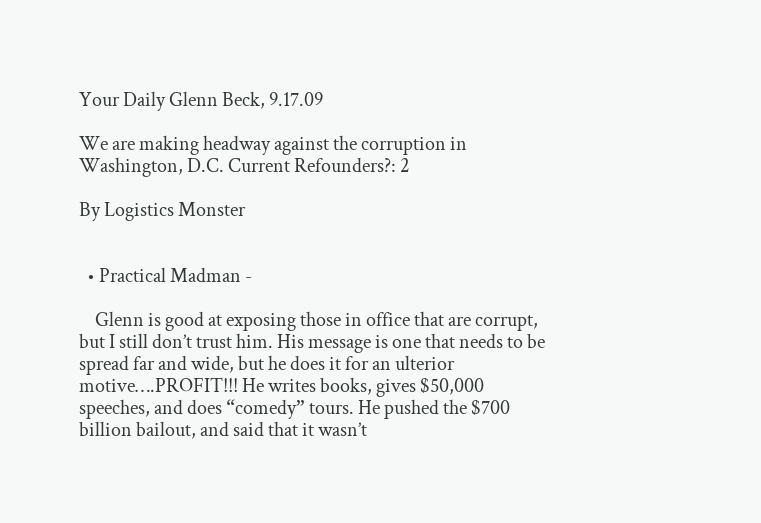Your Daily Glenn Beck, 9.17.09

We are making headway against the corruption in Washington, D.C. Current Refounders?: 2

By Logistics Monster


  • Practical Madman -

    Glenn is good at exposing those in office that are corrupt, but I still don’t trust him. His message is one that needs to be spread far and wide, but he does it for an ulterior motive….PROFIT!!! He writes books, gives $50,000 speeches, and does “comedy” tours. He pushed the $700 billion bailout, and said that it wasn’t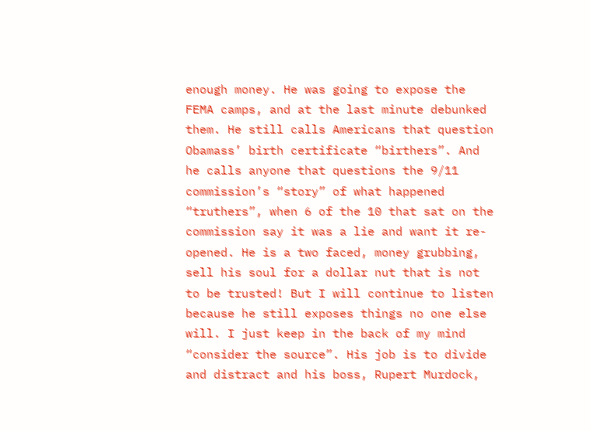enough money. He was going to expose the FEMA camps, and at the last minute debunked them. He still calls Americans that question Obamass’ birth certificate “birthers”. And he calls anyone that questions the 9/11 commission’s “story” of what happened “truthers”, when 6 of the 10 that sat on the commission say it was a lie and want it re-opened. He is a two faced, money grubbing, sell his soul for a dollar nut that is not to be trusted! But I will continue to listen because he still exposes things no one else will. I just keep in the back of my mind “consider the source”. His job is to divide and distract and his boss, Rupert Murdock,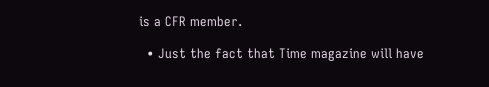is a CFR member.

  • Just the fact that Time magazine will have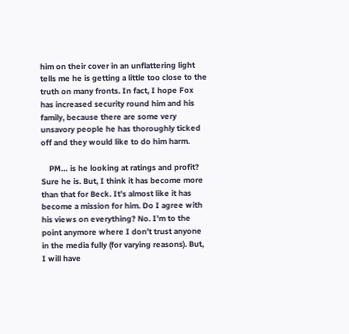him on their cover in an unflattering light tells me he is getting a little too close to the truth on many fronts. In fact, I hope Fox has increased security round him and his family, because there are some very unsavory people he has thoroughly ticked off and they would like to do him harm.

    PM… is he looking at ratings and profit? Sure he is. But, I think it has become more than that for Beck. It’s almost like it has become a mission for him. Do I agree with his views on everything? No. I’m to the point anymore where I don’t trust anyone in the media fully (for varying reasons). But, I will have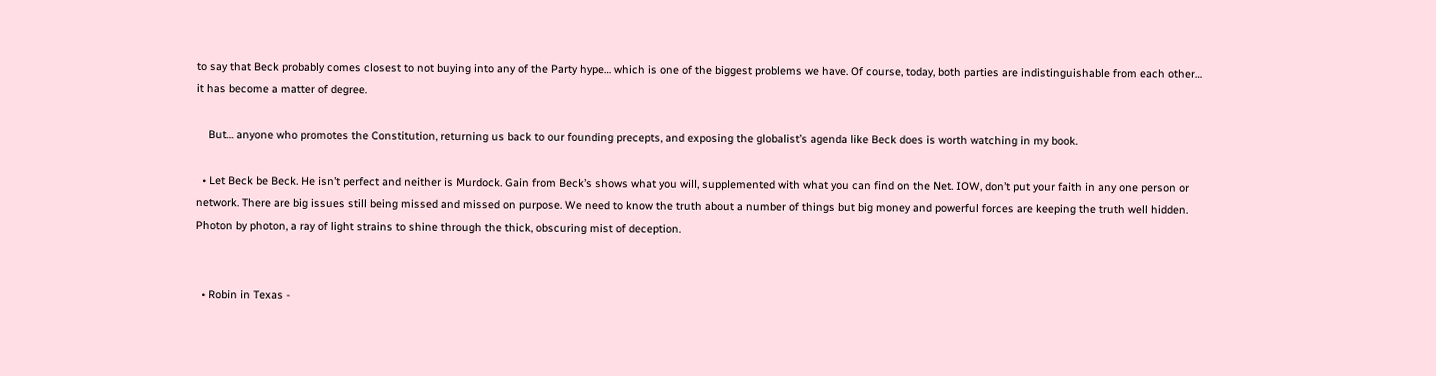to say that Beck probably comes closest to not buying into any of the Party hype… which is one of the biggest problems we have. Of course, today, both parties are indistinguishable from each other… it has become a matter of degree.

    But… anyone who promotes the Constitution, returning us back to our founding precepts, and exposing the globalist’s agenda like Beck does is worth watching in my book.

  • Let Beck be Beck. He isn’t perfect and neither is Murdock. Gain from Beck’s shows what you will, supplemented with what you can find on the Net. IOW, don’t put your faith in any one person or network. There are big issues still being missed and missed on purpose. We need to know the truth about a number of things but big money and powerful forces are keeping the truth well hidden. Photon by photon, a ray of light strains to shine through the thick, obscuring mist of deception.


  • Robin in Texas -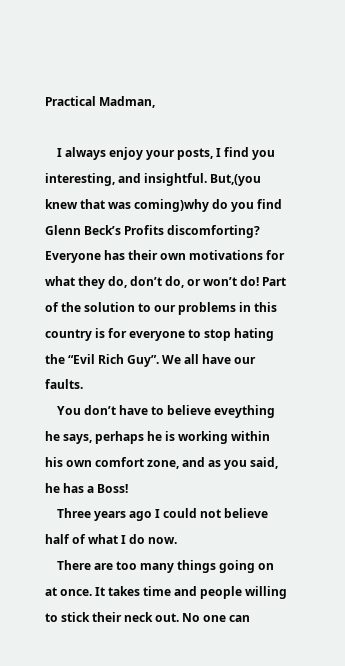Practical Madman,

    I always enjoy your posts, I find you interesting, and insightful. But,(you knew that was coming)why do you find Glenn Beck’s Profits discomforting? Everyone has their own motivations for what they do, don’t do, or won’t do! Part of the solution to our problems in this country is for everyone to stop hating the “Evil Rich Guy”. We all have our faults.
    You don’t have to believe eveything he says, perhaps he is working within his own comfort zone, and as you said, he has a Boss!
    Three years ago I could not believe half of what I do now.
    There are too many things going on at once. It takes time and people willing to stick their neck out. No one can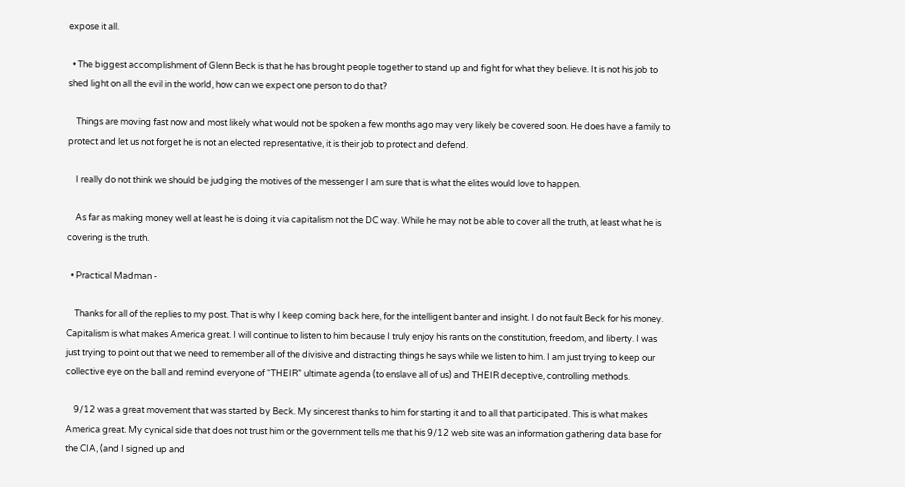expose it all.

  • The biggest accomplishment of Glenn Beck is that he has brought people together to stand up and fight for what they believe. It is not his job to shed light on all the evil in the world, how can we expect one person to do that?

    Things are moving fast now and most likely what would not be spoken a few months ago may very likely be covered soon. He does have a family to protect and let us not forget he is not an elected representative, it is their job to protect and defend.

    I really do not think we should be judging the motives of the messenger I am sure that is what the elites would love to happen.

    As far as making money well at least he is doing it via capitalism not the DC way. While he may not be able to cover all the truth, at least what he is covering is the truth.

  • Practical Madman -

    Thanks for all of the replies to my post. That is why I keep coming back here, for the intelligent banter and insight. I do not fault Beck for his money. Capitalism is what makes America great. I will continue to listen to him because I truly enjoy his rants on the constitution, freedom, and liberty. I was just trying to point out that we need to remember all of the divisive and distracting things he says while we listen to him. I am just trying to keep our collective eye on the ball and remind everyone of “THEIR” ultimate agenda (to enslave all of us) and THEIR deceptive, controlling methods.

    9/12 was a great movement that was started by Beck. My sincerest thanks to him for starting it and to all that participated. This is what makes America great. My cynical side that does not trust him or the government tells me that his 9/12 web site was an information gathering data base for the CIA, (and I signed up and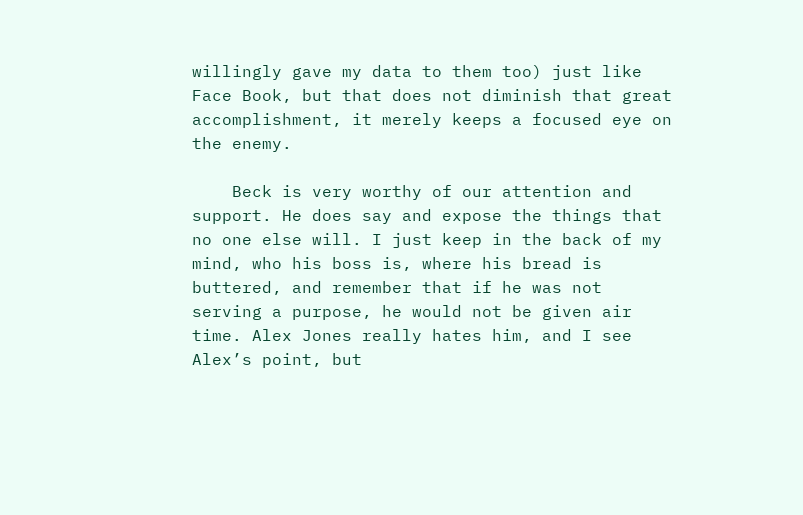willingly gave my data to them too) just like Face Book, but that does not diminish that great accomplishment, it merely keeps a focused eye on the enemy.

    Beck is very worthy of our attention and support. He does say and expose the things that no one else will. I just keep in the back of my mind, who his boss is, where his bread is buttered, and remember that if he was not serving a purpose, he would not be given air time. Alex Jones really hates him, and I see Alex’s point, but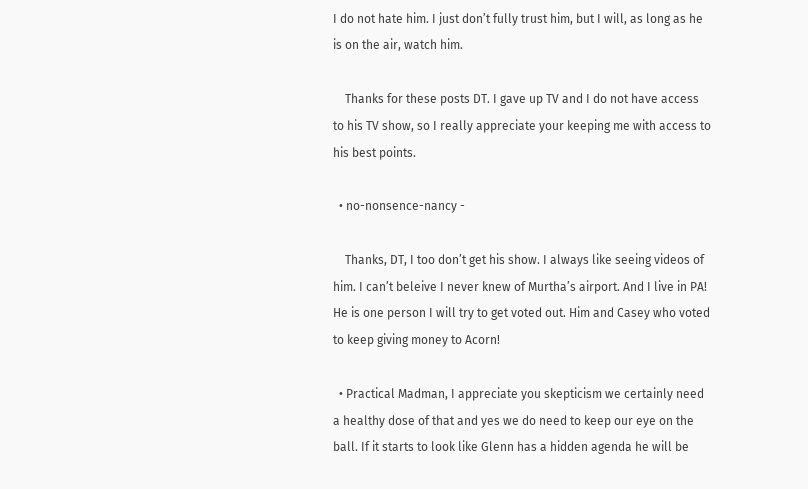I do not hate him. I just don’t fully trust him, but I will, as long as he is on the air, watch him.

    Thanks for these posts DT. I gave up TV and I do not have access to his TV show, so I really appreciate your keeping me with access to his best points.

  • no-nonsence-nancy -

    Thanks, DT, I too don’t get his show. I always like seeing videos of him. I can’t beleive I never knew of Murtha’s airport. And I live in PA! He is one person I will try to get voted out. Him and Casey who voted to keep giving money to Acorn!

  • Practical Madman, I appreciate you skepticism we certainly need a healthy dose of that and yes we do need to keep our eye on the ball. If it starts to look like Glenn has a hidden agenda he will be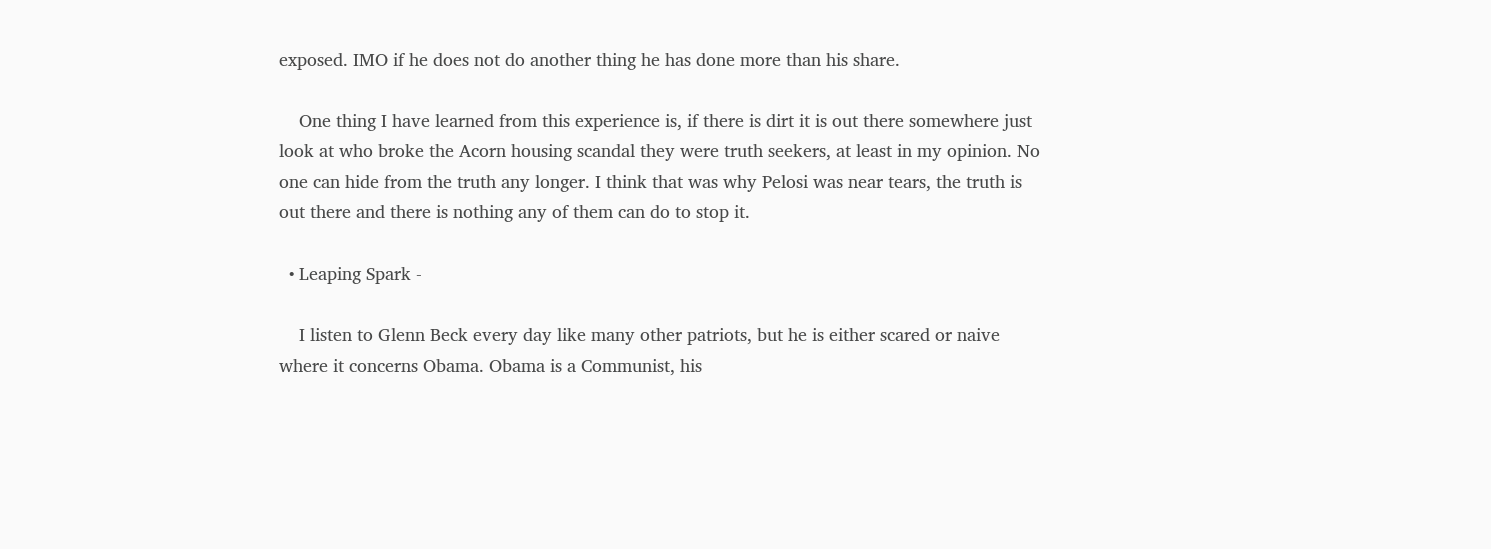exposed. IMO if he does not do another thing he has done more than his share.

    One thing I have learned from this experience is, if there is dirt it is out there somewhere just look at who broke the Acorn housing scandal they were truth seekers, at least in my opinion. No one can hide from the truth any longer. I think that was why Pelosi was near tears, the truth is out there and there is nothing any of them can do to stop it.

  • Leaping Spark -

    I listen to Glenn Beck every day like many other patriots, but he is either scared or naive where it concerns Obama. Obama is a Communist, his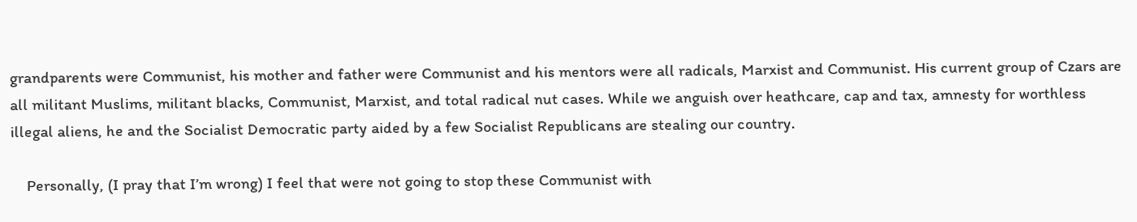grandparents were Communist, his mother and father were Communist and his mentors were all radicals, Marxist and Communist. His current group of Czars are all militant Muslims, militant blacks, Communist, Marxist, and total radical nut cases. While we anguish over heathcare, cap and tax, amnesty for worthless illegal aliens, he and the Socialist Democratic party aided by a few Socialist Republicans are stealing our country.

    Personally, (I pray that I’m wrong) I feel that were not going to stop these Communist with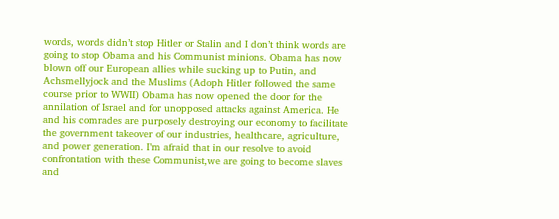words, words didn’t stop Hitler or Stalin and I don’t think words are going to stop Obama and his Communist minions. Obama has now blown off our European allies while sucking up to Putin, and Achsmellyjock and the Muslims (Adoph Hitler followed the same course prior to WWII) Obama has now opened the door for the annilation of Israel and for unopposed attacks against America. He and his comrades are purposely destroying our economy to facilitate the government takeover of our industries, healthcare, agriculture, and power generation. I’m afraid that in our resolve to avoid confrontation with these Communist,we are going to become slaves and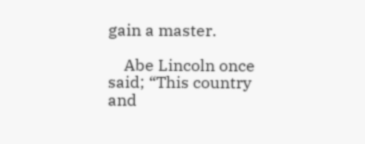gain a master.

    Abe Lincoln once said; “This country and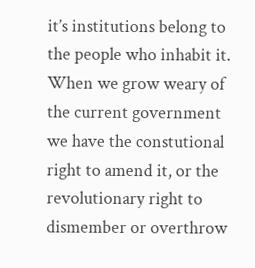it’s institutions belong to the people who inhabit it. When we grow weary of the current government we have the constutional right to amend it, or the revolutionary right to dismember or overthrow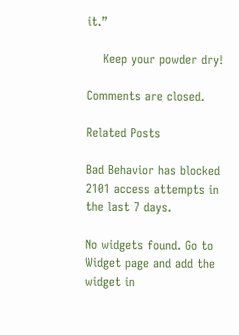it.”

    Keep your powder dry!

Comments are closed.

Related Posts

Bad Behavior has blocked 2101 access attempts in the last 7 days.

No widgets found. Go to Widget page and add the widget in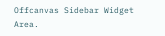Offcanvas Sidebar Widget Area.